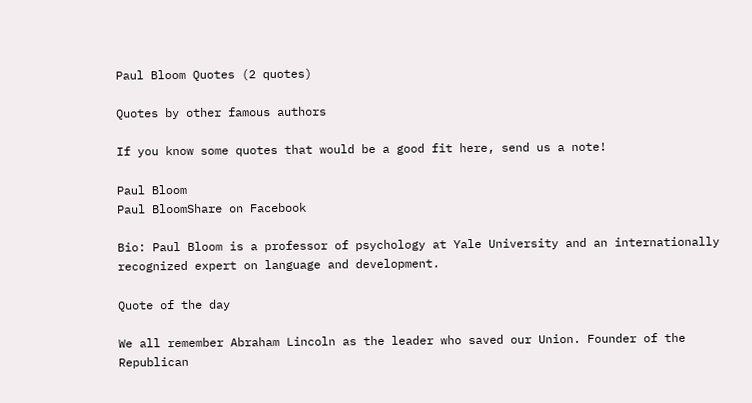Paul Bloom Quotes (2 quotes)

Quotes by other famous authors

If you know some quotes that would be a good fit here, send us a note!

Paul Bloom
Paul BloomShare on Facebook

Bio: Paul Bloom is a professor of psychology at Yale University and an internationally recognized expert on language and development.

Quote of the day

We all remember Abraham Lincoln as the leader who saved our Union. Founder of the Republican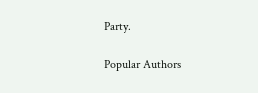Party.

Popular Authors